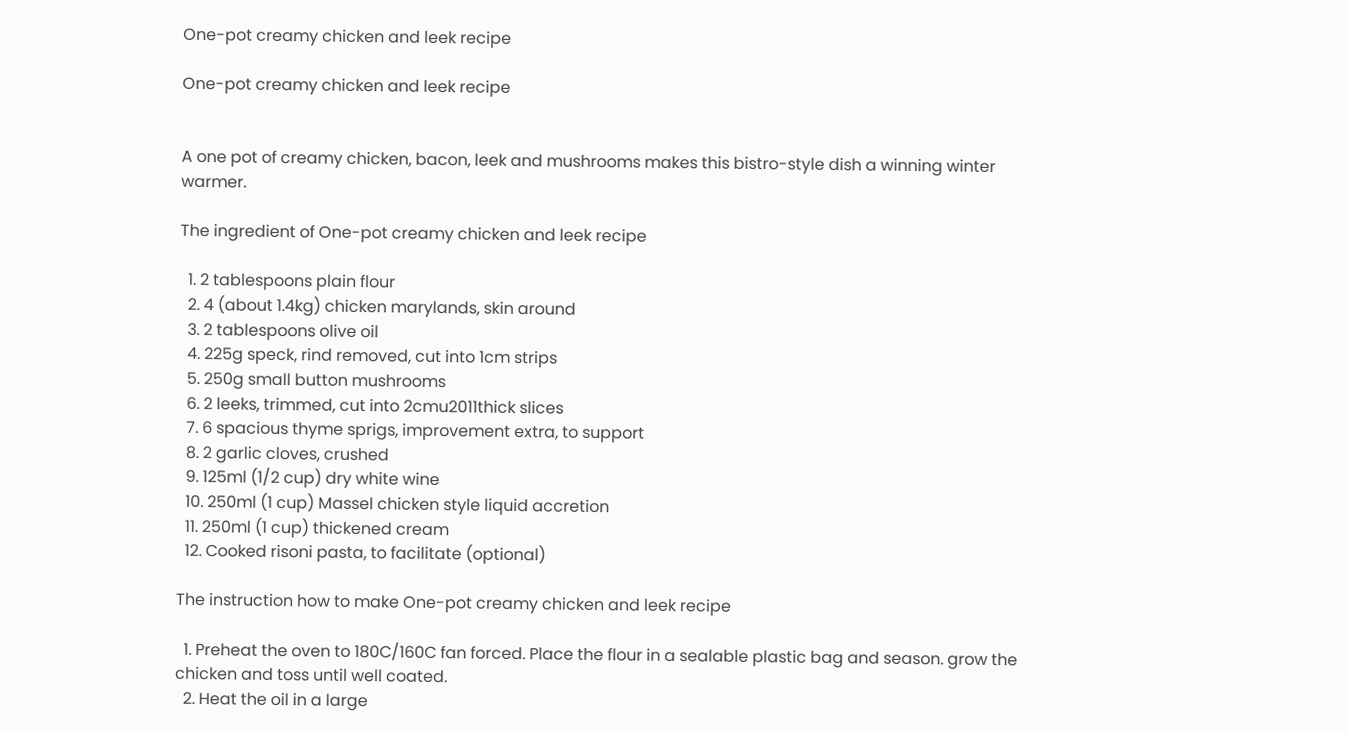One-pot creamy chicken and leek recipe

One-pot creamy chicken and leek recipe


A one pot of creamy chicken, bacon, leek and mushrooms makes this bistro-style dish a winning winter warmer.

The ingredient of One-pot creamy chicken and leek recipe

  1. 2 tablespoons plain flour
  2. 4 (about 1.4kg) chicken marylands, skin around
  3. 2 tablespoons olive oil
  4. 225g speck, rind removed, cut into 1cm strips
  5. 250g small button mushrooms
  6. 2 leeks, trimmed, cut into 2cmu2011thick slices
  7. 6 spacious thyme sprigs, improvement extra, to support
  8. 2 garlic cloves, crushed
  9. 125ml (1/2 cup) dry white wine
  10. 250ml (1 cup) Massel chicken style liquid accretion
  11. 250ml (1 cup) thickened cream
  12. Cooked risoni pasta, to facilitate (optional)

The instruction how to make One-pot creamy chicken and leek recipe

  1. Preheat the oven to 180C/160C fan forced. Place the flour in a sealable plastic bag and season. grow the chicken and toss until well coated.
  2. Heat the oil in a large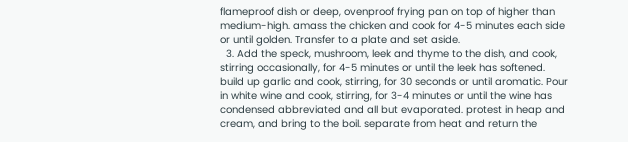flameproof dish or deep, ovenproof frying pan on top of higher than medium-high. amass the chicken and cook for 4-5 minutes each side or until golden. Transfer to a plate and set aside.
  3. Add the speck, mushroom, leek and thyme to the dish, and cook, stirring occasionally, for 4-5 minutes or until the leek has softened. build up garlic and cook, stirring, for 30 seconds or until aromatic. Pour in white wine and cook, stirring, for 3-4 minutes or until the wine has condensed abbreviated and all but evaporated. protest in heap and cream, and bring to the boil. separate from heat and return the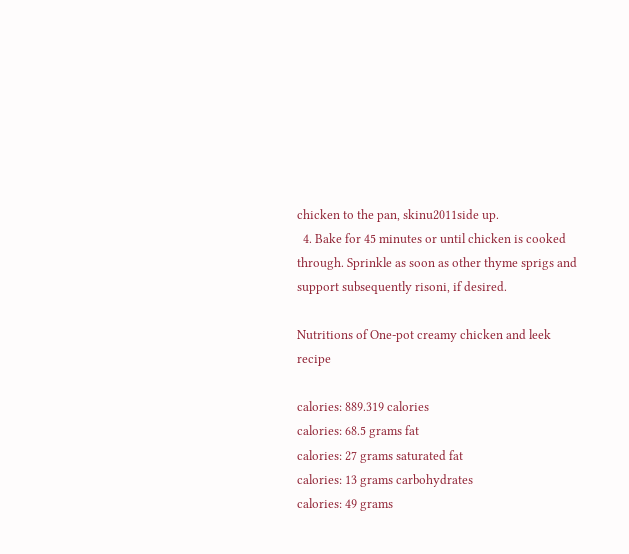chicken to the pan, skinu2011side up.
  4. Bake for 45 minutes or until chicken is cooked through. Sprinkle as soon as other thyme sprigs and support subsequently risoni, if desired.

Nutritions of One-pot creamy chicken and leek recipe

calories: 889.319 calories
calories: 68.5 grams fat
calories: 27 grams saturated fat
calories: 13 grams carbohydrates
calories: 49 grams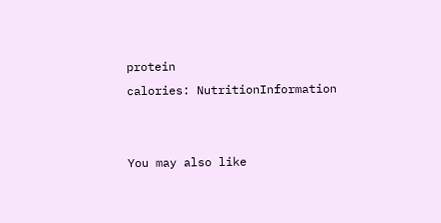protein
calories: NutritionInformation


You may also like